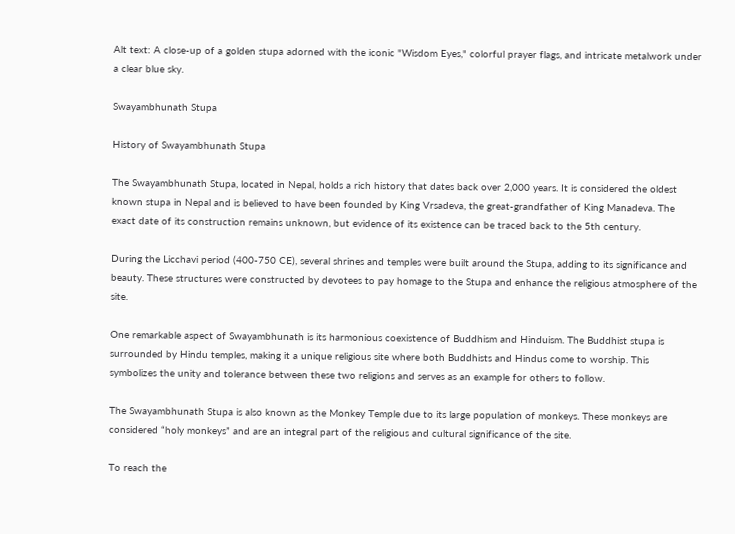Alt text: A close-up of a golden stupa adorned with the iconic "Wisdom Eyes," colorful prayer flags, and intricate metalwork under a clear blue sky.

Swayambhunath Stupa

History of Swayambhunath Stupa

The Swayambhunath Stupa, located in Nepal, holds a rich history that dates back over 2,000 years. It is considered the oldest known stupa in Nepal and is believed to have been founded by King Vrsadeva, the great-grandfather of King Manadeva. The exact date of its construction remains unknown, but evidence of its existence can be traced back to the 5th century.

During the Licchavi period (400-750 CE), several shrines and temples were built around the Stupa, adding to its significance and beauty. These structures were constructed by devotees to pay homage to the Stupa and enhance the religious atmosphere of the site.

One remarkable aspect of Swayambhunath is its harmonious coexistence of Buddhism and Hinduism. The Buddhist stupa is surrounded by Hindu temples, making it a unique religious site where both Buddhists and Hindus come to worship. This symbolizes the unity and tolerance between these two religions and serves as an example for others to follow.

The Swayambhunath Stupa is also known as the Monkey Temple due to its large population of monkeys. These monkeys are considered “holy monkeys” and are an integral part of the religious and cultural significance of the site.

To reach the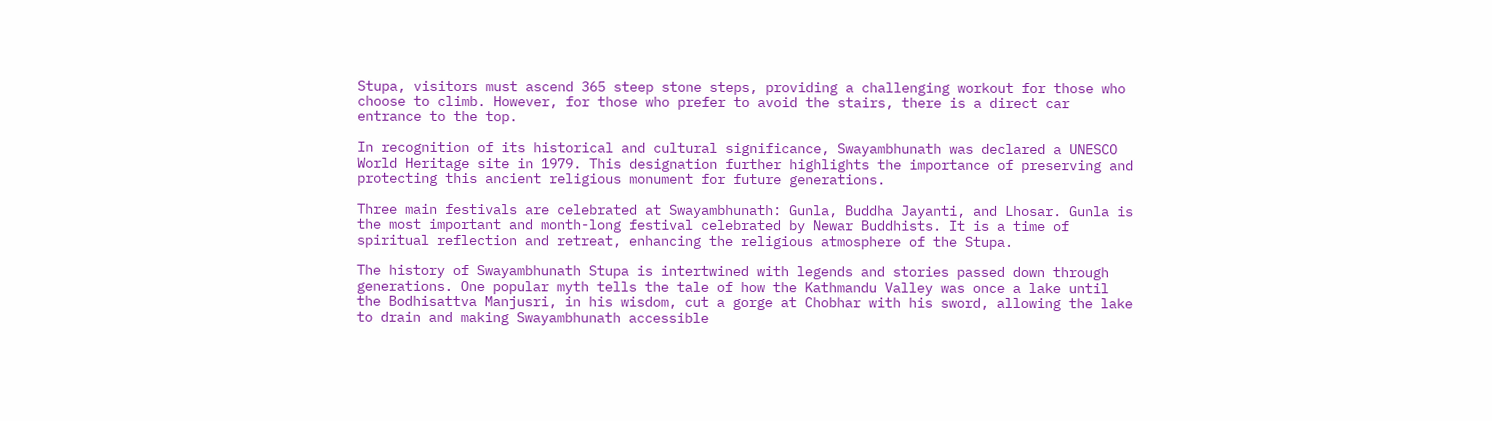Stupa, visitors must ascend 365 steep stone steps, providing a challenging workout for those who choose to climb. However, for those who prefer to avoid the stairs, there is a direct car entrance to the top.

In recognition of its historical and cultural significance, Swayambhunath was declared a UNESCO World Heritage site in 1979. This designation further highlights the importance of preserving and protecting this ancient religious monument for future generations.

Three main festivals are celebrated at Swayambhunath: Gunla, Buddha Jayanti, and Lhosar. Gunla is the most important and month-long festival celebrated by Newar Buddhists. It is a time of spiritual reflection and retreat, enhancing the religious atmosphere of the Stupa.

The history of Swayambhunath Stupa is intertwined with legends and stories passed down through generations. One popular myth tells the tale of how the Kathmandu Valley was once a lake until the Bodhisattva Manjusri, in his wisdom, cut a gorge at Chobhar with his sword, allowing the lake to drain and making Swayambhunath accessible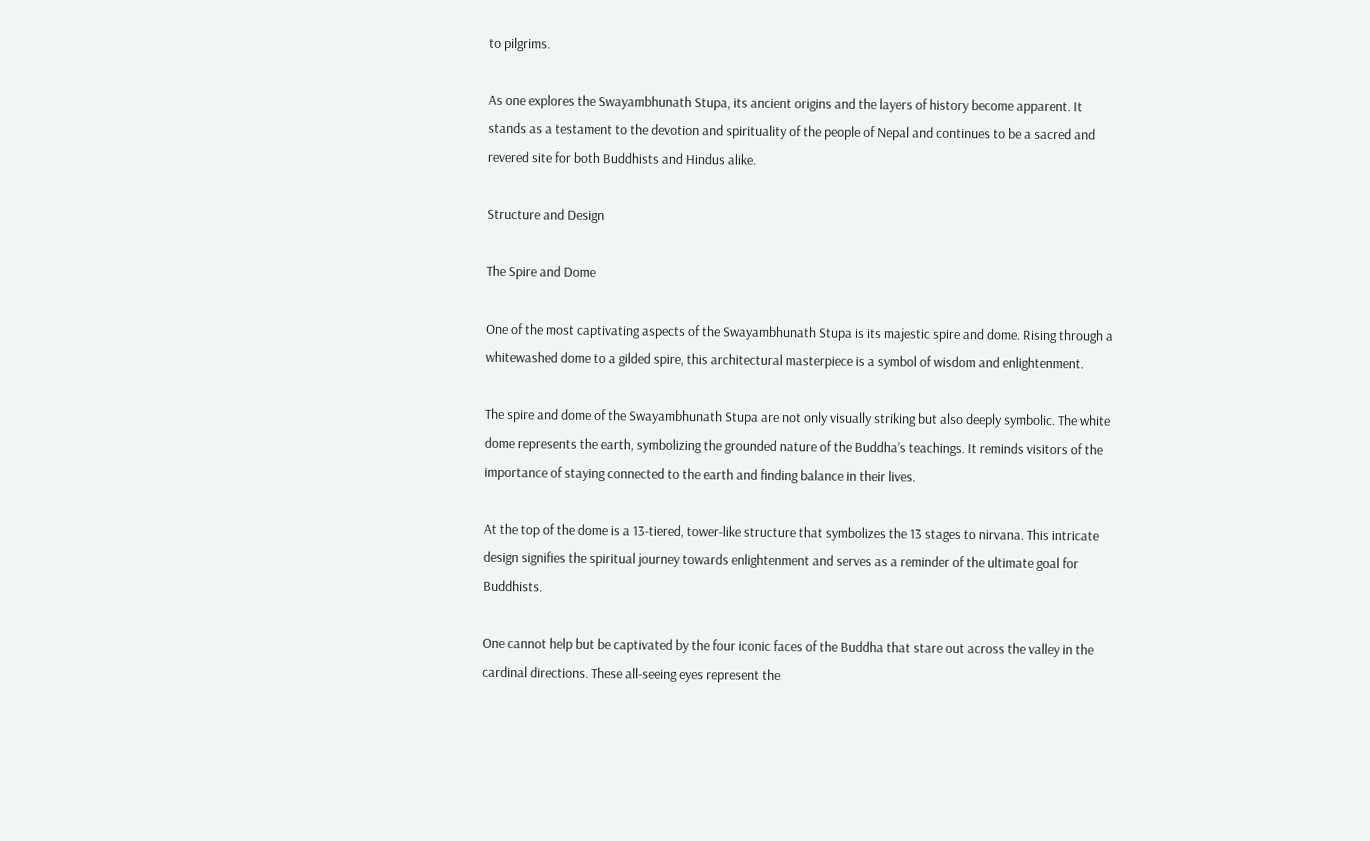to pilgrims.

As one explores the Swayambhunath Stupa, its ancient origins and the layers of history become apparent. It stands as a testament to the devotion and spirituality of the people of Nepal and continues to be a sacred and revered site for both Buddhists and Hindus alike.

Structure and Design

The Spire and Dome

One of the most captivating aspects of the Swayambhunath Stupa is its majestic spire and dome. Rising through a whitewashed dome to a gilded spire, this architectural masterpiece is a symbol of wisdom and enlightenment.

The spire and dome of the Swayambhunath Stupa are not only visually striking but also deeply symbolic. The white dome represents the earth, symbolizing the grounded nature of the Buddha’s teachings. It reminds visitors of the importance of staying connected to the earth and finding balance in their lives.

At the top of the dome is a 13-tiered, tower-like structure that symbolizes the 13 stages to nirvana. This intricate design signifies the spiritual journey towards enlightenment and serves as a reminder of the ultimate goal for Buddhists.

One cannot help but be captivated by the four iconic faces of the Buddha that stare out across the valley in the cardinal directions. These all-seeing eyes represent the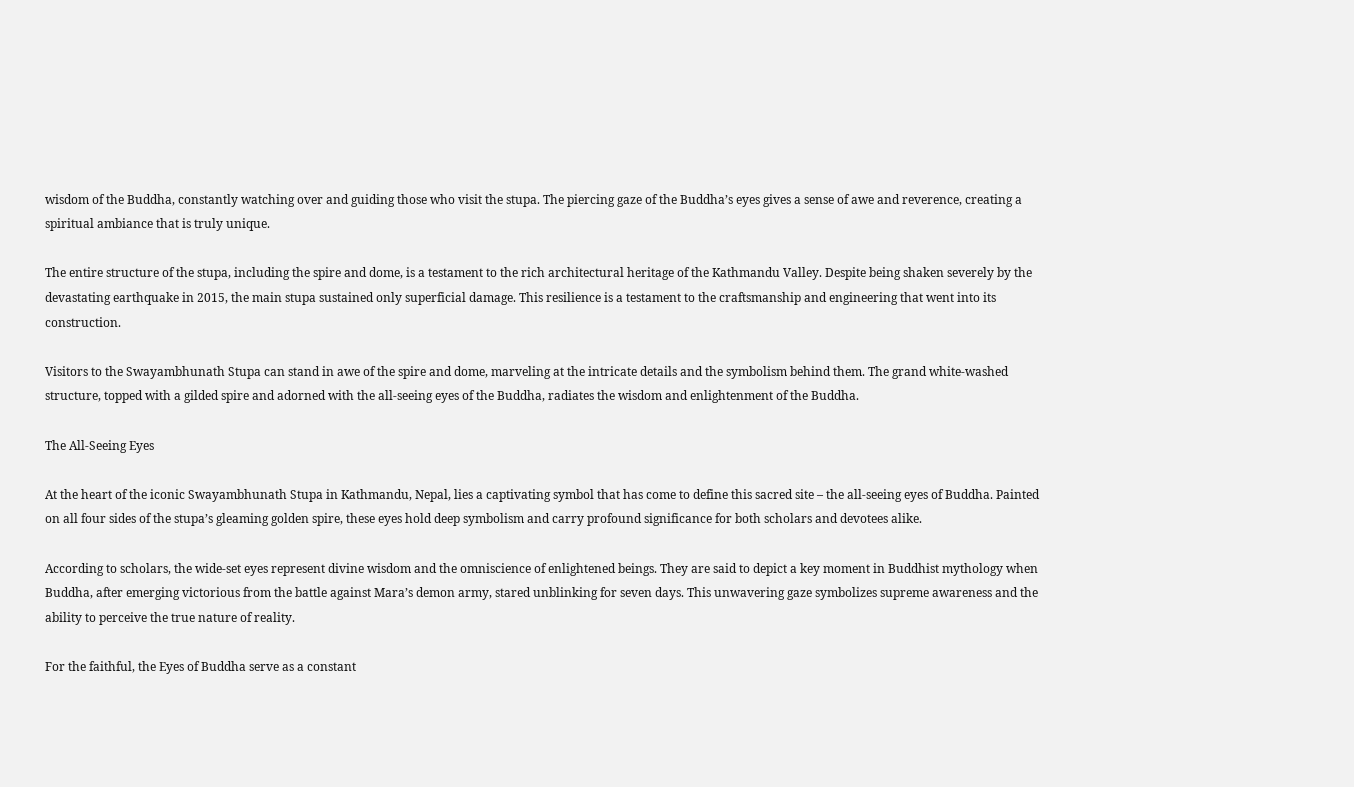wisdom of the Buddha, constantly watching over and guiding those who visit the stupa. The piercing gaze of the Buddha’s eyes gives a sense of awe and reverence, creating a spiritual ambiance that is truly unique.

The entire structure of the stupa, including the spire and dome, is a testament to the rich architectural heritage of the Kathmandu Valley. Despite being shaken severely by the devastating earthquake in 2015, the main stupa sustained only superficial damage. This resilience is a testament to the craftsmanship and engineering that went into its construction.

Visitors to the Swayambhunath Stupa can stand in awe of the spire and dome, marveling at the intricate details and the symbolism behind them. The grand white-washed structure, topped with a gilded spire and adorned with the all-seeing eyes of the Buddha, radiates the wisdom and enlightenment of the Buddha.

The All-Seeing Eyes

At the heart of the iconic Swayambhunath Stupa in Kathmandu, Nepal, lies a captivating symbol that has come to define this sacred site – the all-seeing eyes of Buddha. Painted on all four sides of the stupa’s gleaming golden spire, these eyes hold deep symbolism and carry profound significance for both scholars and devotees alike.

According to scholars, the wide-set eyes represent divine wisdom and the omniscience of enlightened beings. They are said to depict a key moment in Buddhist mythology when Buddha, after emerging victorious from the battle against Mara’s demon army, stared unblinking for seven days. This unwavering gaze symbolizes supreme awareness and the ability to perceive the true nature of reality.

For the faithful, the Eyes of Buddha serve as a constant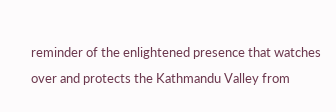reminder of the enlightened presence that watches over and protects the Kathmandu Valley from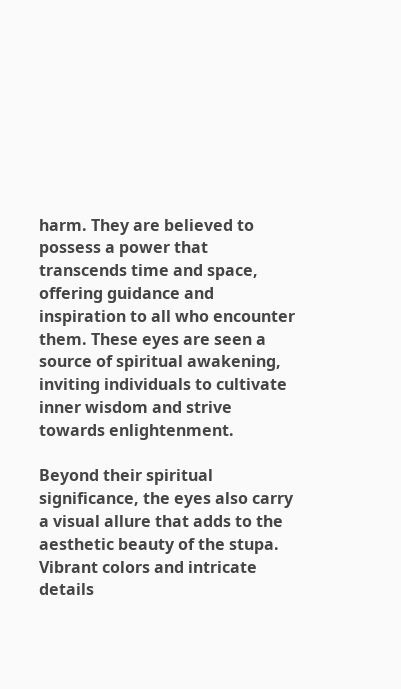harm. They are believed to possess a power that transcends time and space, offering guidance and inspiration to all who encounter them. These eyes are seen a source of spiritual awakening, inviting individuals to cultivate inner wisdom and strive towards enlightenment.

Beyond their spiritual significance, the eyes also carry a visual allure that adds to the aesthetic beauty of the stupa. Vibrant colors and intricate details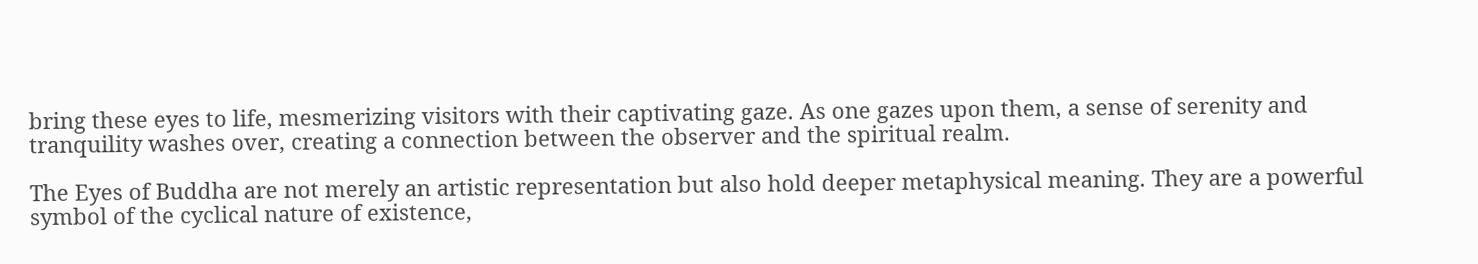bring these eyes to life, mesmerizing visitors with their captivating gaze. As one gazes upon them, a sense of serenity and tranquility washes over, creating a connection between the observer and the spiritual realm.

The Eyes of Buddha are not merely an artistic representation but also hold deeper metaphysical meaning. They are a powerful symbol of the cyclical nature of existence,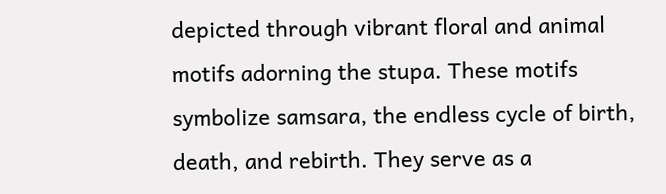depicted through vibrant floral and animal motifs adorning the stupa. These motifs symbolize samsara, the endless cycle of birth, death, and rebirth. They serve as a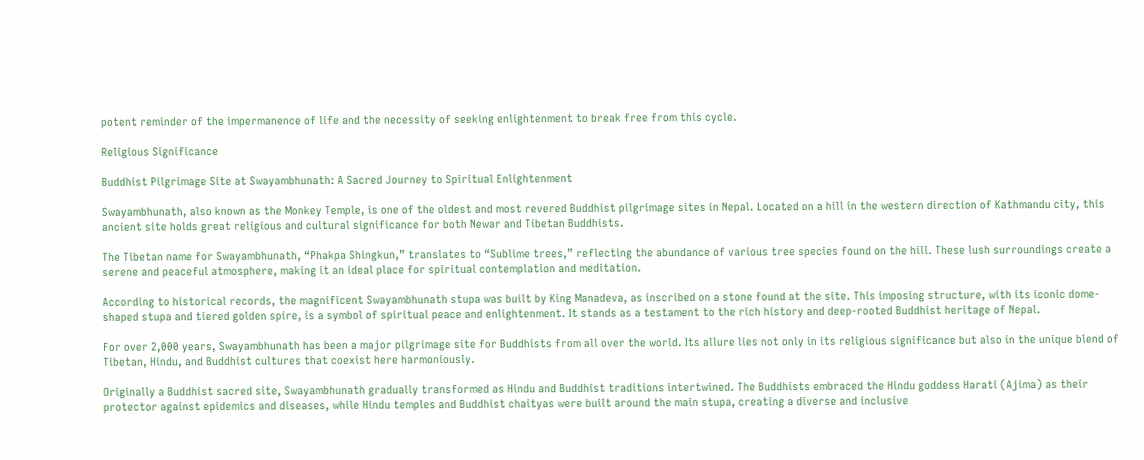potent reminder of the impermanence of life and the necessity of seeking enlightenment to break free from this cycle.

Religious Significance

Buddhist Pilgrimage Site at Swayambhunath: A Sacred Journey to Spiritual Enlightenment

Swayambhunath, also known as the Monkey Temple, is one of the oldest and most revered Buddhist pilgrimage sites in Nepal. Located on a hill in the western direction of Kathmandu city, this ancient site holds great religious and cultural significance for both Newar and Tibetan Buddhists.

The Tibetan name for Swayambhunath, “Phakpa Shingkun,” translates to “Sublime trees,” reflecting the abundance of various tree species found on the hill. These lush surroundings create a serene and peaceful atmosphere, making it an ideal place for spiritual contemplation and meditation.

According to historical records, the magnificent Swayambhunath stupa was built by King Manadeva, as inscribed on a stone found at the site. This imposing structure, with its iconic dome-shaped stupa and tiered golden spire, is a symbol of spiritual peace and enlightenment. It stands as a testament to the rich history and deep-rooted Buddhist heritage of Nepal.

For over 2,000 years, Swayambhunath has been a major pilgrimage site for Buddhists from all over the world. Its allure lies not only in its religious significance but also in the unique blend of Tibetan, Hindu, and Buddhist cultures that coexist here harmoniously.

Originally a Buddhist sacred site, Swayambhunath gradually transformed as Hindu and Buddhist traditions intertwined. The Buddhists embraced the Hindu goddess Harati (Ajima) as their protector against epidemics and diseases, while Hindu temples and Buddhist chaityas were built around the main stupa, creating a diverse and inclusive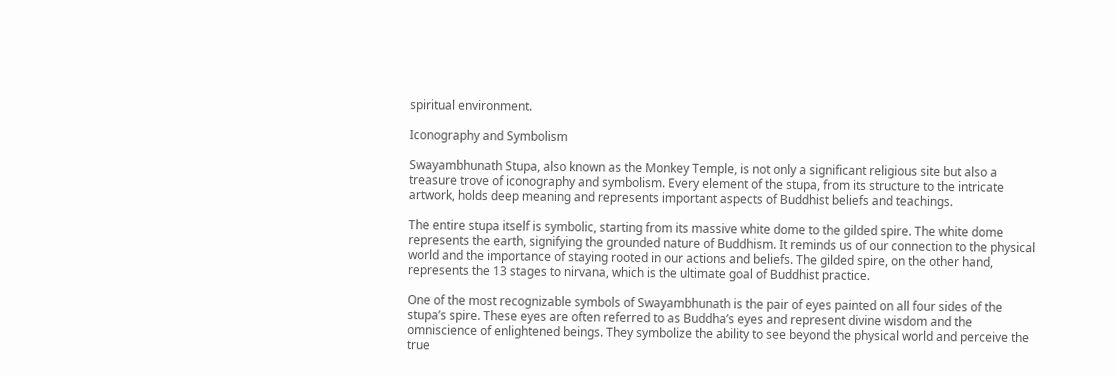spiritual environment.

Iconography and Symbolism

Swayambhunath Stupa, also known as the Monkey Temple, is not only a significant religious site but also a treasure trove of iconography and symbolism. Every element of the stupa, from its structure to the intricate artwork, holds deep meaning and represents important aspects of Buddhist beliefs and teachings.

The entire stupa itself is symbolic, starting from its massive white dome to the gilded spire. The white dome represents the earth, signifying the grounded nature of Buddhism. It reminds us of our connection to the physical world and the importance of staying rooted in our actions and beliefs. The gilded spire, on the other hand, represents the 13 stages to nirvana, which is the ultimate goal of Buddhist practice.

One of the most recognizable symbols of Swayambhunath is the pair of eyes painted on all four sides of the stupa’s spire. These eyes are often referred to as Buddha’s eyes and represent divine wisdom and the omniscience of enlightened beings. They symbolize the ability to see beyond the physical world and perceive the true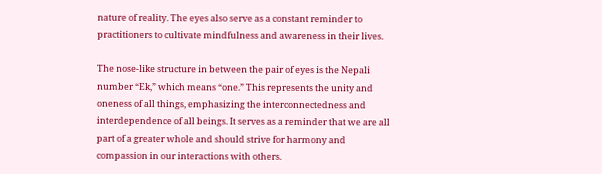nature of reality. The eyes also serve as a constant reminder to practitioners to cultivate mindfulness and awareness in their lives.

The nose-like structure in between the pair of eyes is the Nepali number “Ek,” which means “one.” This represents the unity and oneness of all things, emphasizing the interconnectedness and interdependence of all beings. It serves as a reminder that we are all part of a greater whole and should strive for harmony and compassion in our interactions with others.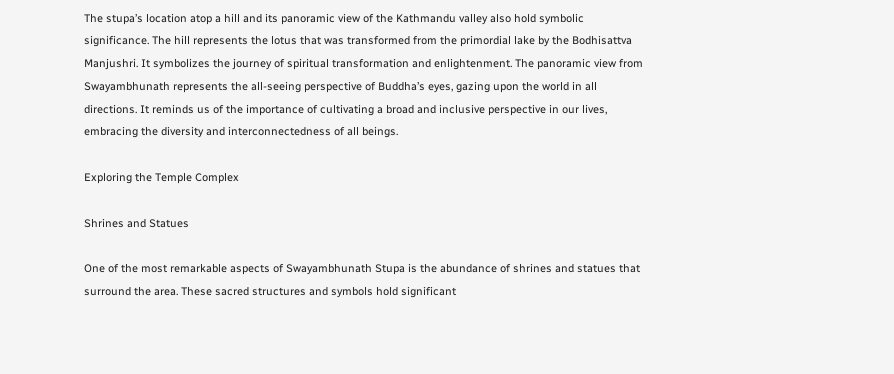The stupa’s location atop a hill and its panoramic view of the Kathmandu valley also hold symbolic significance. The hill represents the lotus that was transformed from the primordial lake by the Bodhisattva Manjushri. It symbolizes the journey of spiritual transformation and enlightenment. The panoramic view from Swayambhunath represents the all-seeing perspective of Buddha’s eyes, gazing upon the world in all directions. It reminds us of the importance of cultivating a broad and inclusive perspective in our lives, embracing the diversity and interconnectedness of all beings.

Exploring the Temple Complex

Shrines and Statues

One of the most remarkable aspects of Swayambhunath Stupa is the abundance of shrines and statues that surround the area. These sacred structures and symbols hold significant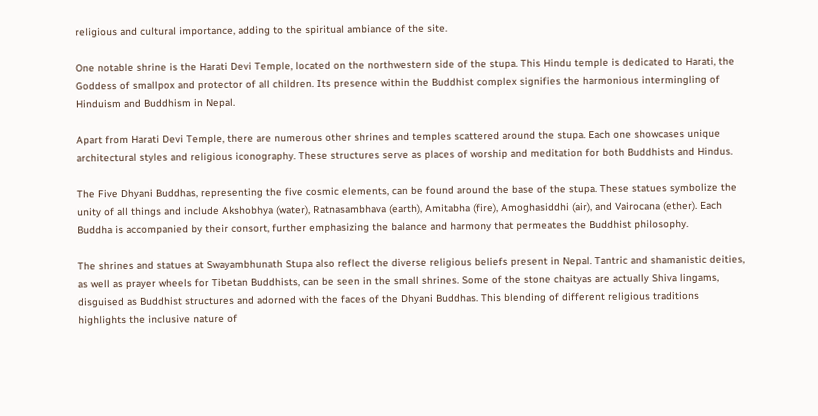religious and cultural importance, adding to the spiritual ambiance of the site.

One notable shrine is the Harati Devi Temple, located on the northwestern side of the stupa. This Hindu temple is dedicated to Harati, the Goddess of smallpox and protector of all children. Its presence within the Buddhist complex signifies the harmonious intermingling of Hinduism and Buddhism in Nepal.

Apart from Harati Devi Temple, there are numerous other shrines and temples scattered around the stupa. Each one showcases unique architectural styles and religious iconography. These structures serve as places of worship and meditation for both Buddhists and Hindus.

The Five Dhyani Buddhas, representing the five cosmic elements, can be found around the base of the stupa. These statues symbolize the unity of all things and include Akshobhya (water), Ratnasambhava (earth), Amitabha (fire), Amoghasiddhi (air), and Vairocana (ether). Each Buddha is accompanied by their consort, further emphasizing the balance and harmony that permeates the Buddhist philosophy.

The shrines and statues at Swayambhunath Stupa also reflect the diverse religious beliefs present in Nepal. Tantric and shamanistic deities, as well as prayer wheels for Tibetan Buddhists, can be seen in the small shrines. Some of the stone chaityas are actually Shiva lingams, disguised as Buddhist structures and adorned with the faces of the Dhyani Buddhas. This blending of different religious traditions highlights the inclusive nature of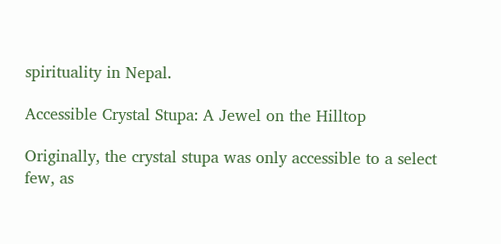spirituality in Nepal.

Accessible Crystal Stupa: A Jewel on the Hilltop

Originally, the crystal stupa was only accessible to a select few, as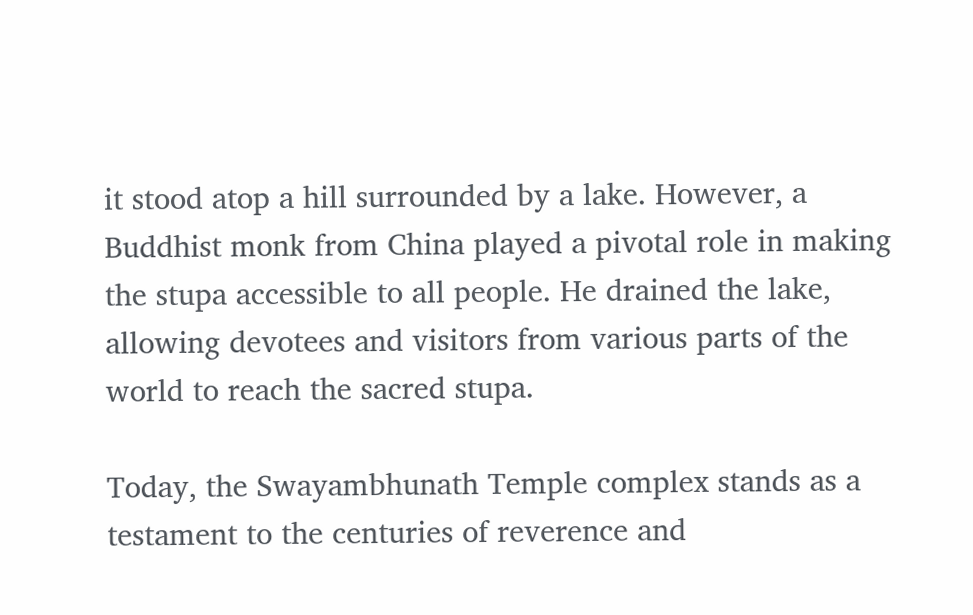it stood atop a hill surrounded by a lake. However, a Buddhist monk from China played a pivotal role in making the stupa accessible to all people. He drained the lake, allowing devotees and visitors from various parts of the world to reach the sacred stupa.

Today, the Swayambhunath Temple complex stands as a testament to the centuries of reverence and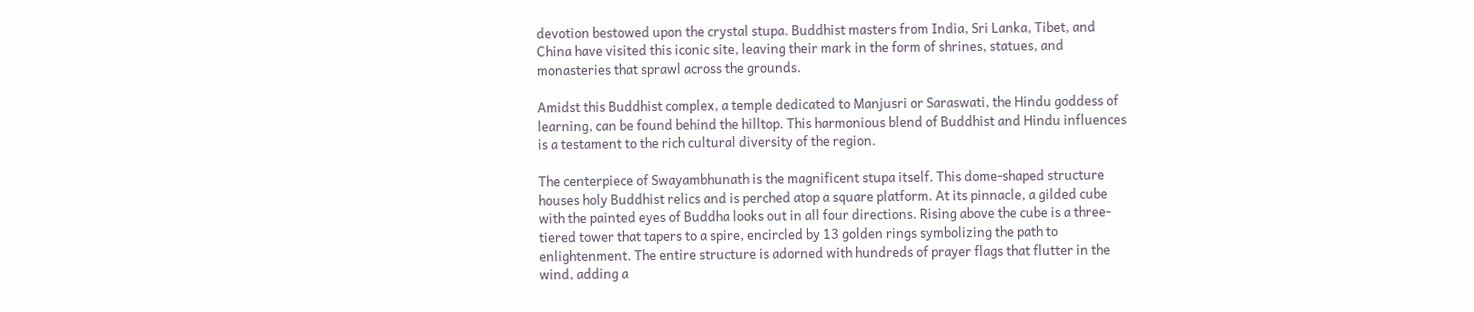devotion bestowed upon the crystal stupa. Buddhist masters from India, Sri Lanka, Tibet, and China have visited this iconic site, leaving their mark in the form of shrines, statues, and monasteries that sprawl across the grounds.

Amidst this Buddhist complex, a temple dedicated to Manjusri or Saraswati, the Hindu goddess of learning, can be found behind the hilltop. This harmonious blend of Buddhist and Hindu influences is a testament to the rich cultural diversity of the region.

The centerpiece of Swayambhunath is the magnificent stupa itself. This dome-shaped structure houses holy Buddhist relics and is perched atop a square platform. At its pinnacle, a gilded cube with the painted eyes of Buddha looks out in all four directions. Rising above the cube is a three-tiered tower that tapers to a spire, encircled by 13 golden rings symbolizing the path to enlightenment. The entire structure is adorned with hundreds of prayer flags that flutter in the wind, adding a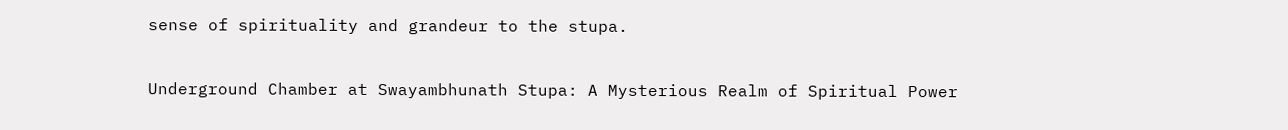sense of spirituality and grandeur to the stupa.

Underground Chamber at Swayambhunath Stupa: A Mysterious Realm of Spiritual Power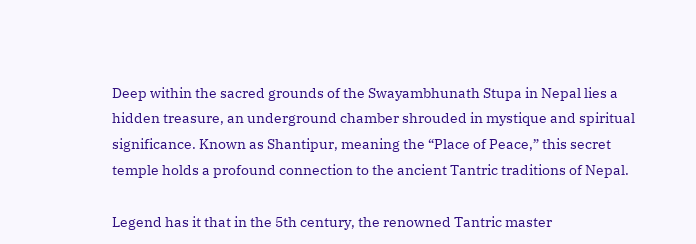Deep within the sacred grounds of the Swayambhunath Stupa in Nepal lies a hidden treasure, an underground chamber shrouded in mystique and spiritual significance. Known as Shantipur, meaning the “Place of Peace,” this secret temple holds a profound connection to the ancient Tantric traditions of Nepal.

Legend has it that in the 5th century, the renowned Tantric master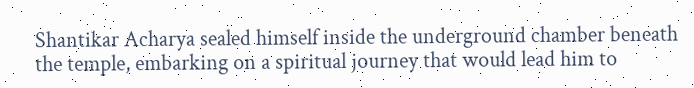Shantikar Acharya sealed himself inside the underground chamber beneath the temple, embarking on a spiritual journey that would lead him to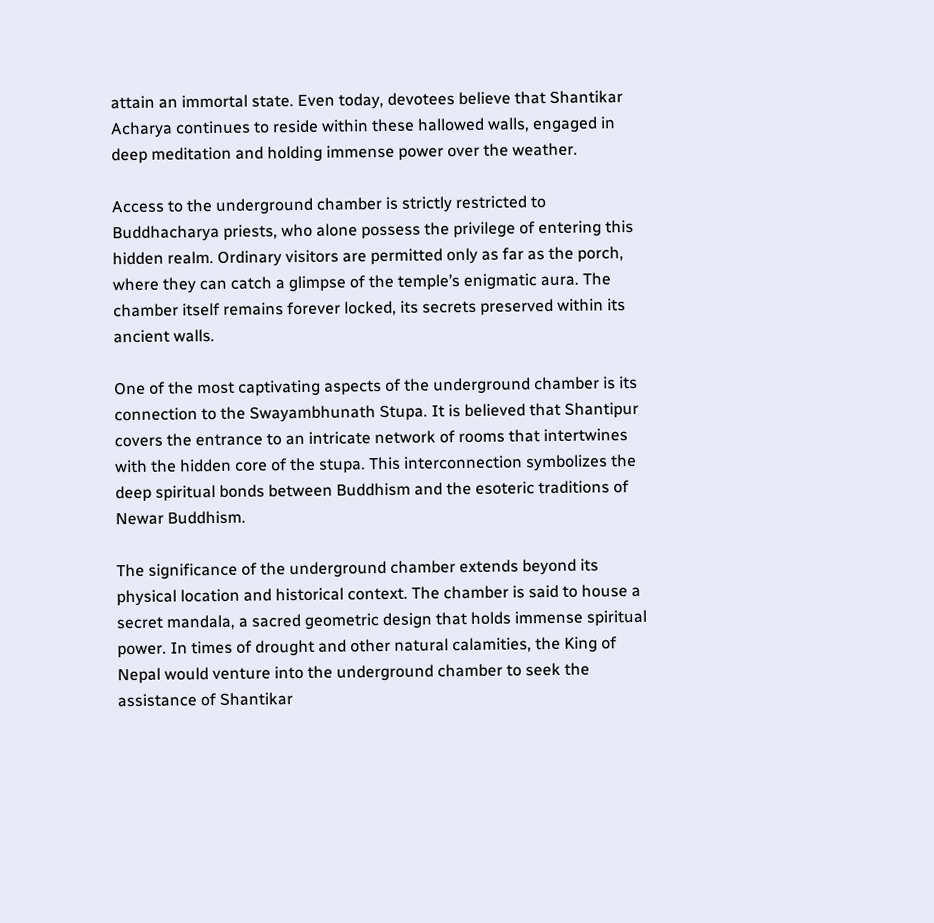attain an immortal state. Even today, devotees believe that Shantikar Acharya continues to reside within these hallowed walls, engaged in deep meditation and holding immense power over the weather.

Access to the underground chamber is strictly restricted to Buddhacharya priests, who alone possess the privilege of entering this hidden realm. Ordinary visitors are permitted only as far as the porch, where they can catch a glimpse of the temple’s enigmatic aura. The chamber itself remains forever locked, its secrets preserved within its ancient walls.

One of the most captivating aspects of the underground chamber is its connection to the Swayambhunath Stupa. It is believed that Shantipur covers the entrance to an intricate network of rooms that intertwines with the hidden core of the stupa. This interconnection symbolizes the deep spiritual bonds between Buddhism and the esoteric traditions of Newar Buddhism.

The significance of the underground chamber extends beyond its physical location and historical context. The chamber is said to house a secret mandala, a sacred geometric design that holds immense spiritual power. In times of drought and other natural calamities, the King of Nepal would venture into the underground chamber to seek the assistance of Shantikar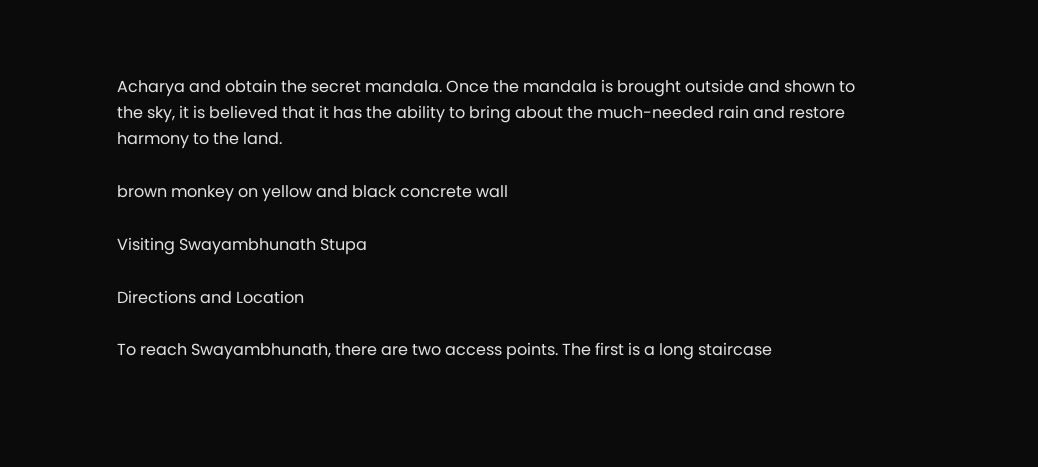Acharya and obtain the secret mandala. Once the mandala is brought outside and shown to the sky, it is believed that it has the ability to bring about the much-needed rain and restore harmony to the land.

brown monkey on yellow and black concrete wall

Visiting Swayambhunath Stupa

Directions and Location

To reach Swayambhunath, there are two access points. The first is a long staircase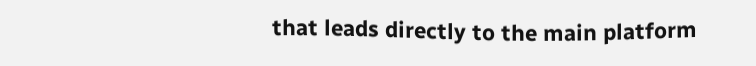that leads directly to the main platform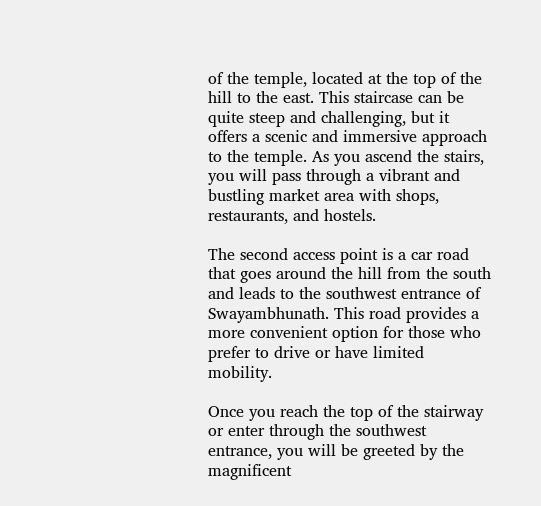of the temple, located at the top of the hill to the east. This staircase can be quite steep and challenging, but it offers a scenic and immersive approach to the temple. As you ascend the stairs, you will pass through a vibrant and bustling market area with shops, restaurants, and hostels.

The second access point is a car road that goes around the hill from the south and leads to the southwest entrance of Swayambhunath. This road provides a more convenient option for those who prefer to drive or have limited mobility.

Once you reach the top of the stairway or enter through the southwest entrance, you will be greeted by the magnificent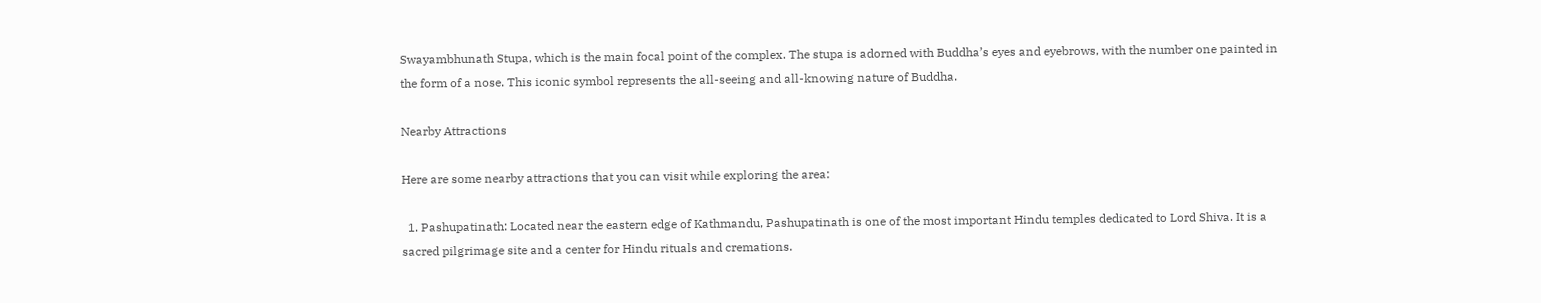Swayambhunath Stupa, which is the main focal point of the complex. The stupa is adorned with Buddha’s eyes and eyebrows, with the number one painted in the form of a nose. This iconic symbol represents the all-seeing and all-knowing nature of Buddha.

Nearby Attractions

Here are some nearby attractions that you can visit while exploring the area:

  1. Pashupatinath: Located near the eastern edge of Kathmandu, Pashupatinath is one of the most important Hindu temples dedicated to Lord Shiva. It is a sacred pilgrimage site and a center for Hindu rituals and cremations.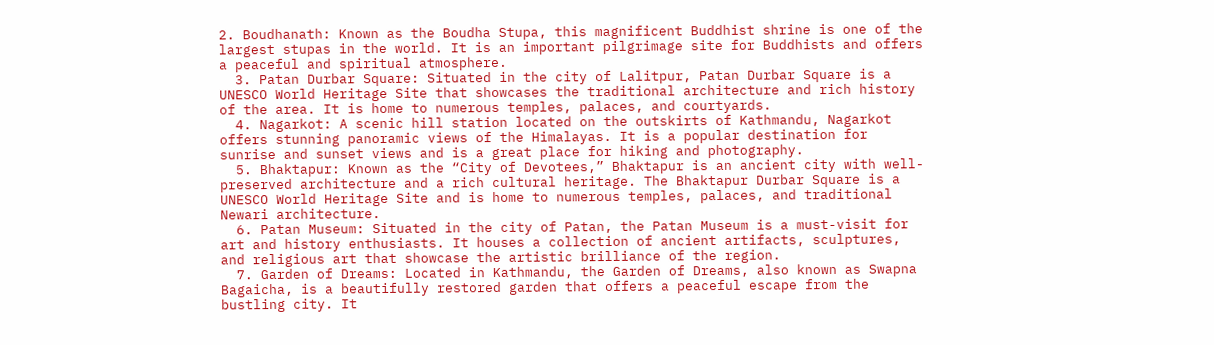2. Boudhanath: Known as the Boudha Stupa, this magnificent Buddhist shrine is one of the largest stupas in the world. It is an important pilgrimage site for Buddhists and offers a peaceful and spiritual atmosphere.
  3. Patan Durbar Square: Situated in the city of Lalitpur, Patan Durbar Square is a UNESCO World Heritage Site that showcases the traditional architecture and rich history of the area. It is home to numerous temples, palaces, and courtyards.
  4. Nagarkot: A scenic hill station located on the outskirts of Kathmandu, Nagarkot offers stunning panoramic views of the Himalayas. It is a popular destination for sunrise and sunset views and is a great place for hiking and photography.
  5. Bhaktapur: Known as the “City of Devotees,” Bhaktapur is an ancient city with well-preserved architecture and a rich cultural heritage. The Bhaktapur Durbar Square is a UNESCO World Heritage Site and is home to numerous temples, palaces, and traditional Newari architecture.
  6. Patan Museum: Situated in the city of Patan, the Patan Museum is a must-visit for art and history enthusiasts. It houses a collection of ancient artifacts, sculptures, and religious art that showcase the artistic brilliance of the region.
  7. Garden of Dreams: Located in Kathmandu, the Garden of Dreams, also known as Swapna Bagaicha, is a beautifully restored garden that offers a peaceful escape from the bustling city. It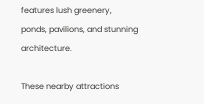features lush greenery, ponds, pavilions, and stunning architecture.

These nearby attractions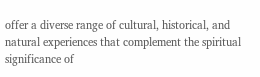offer a diverse range of cultural, historical, and natural experiences that complement the spiritual significance of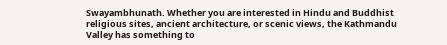Swayambhunath. Whether you are interested in Hindu and Buddhist religious sites, ancient architecture, or scenic views, the Kathmandu Valley has something to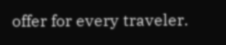offer for every traveler.